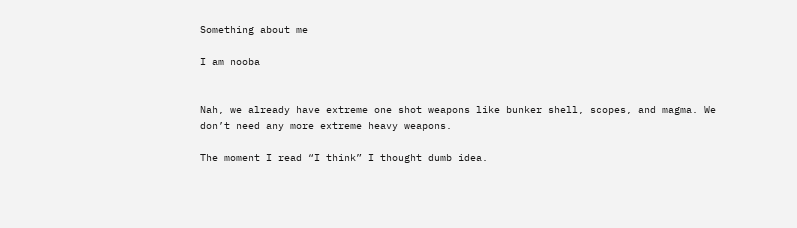Something about me

I am nooba


Nah, we already have extreme one shot weapons like bunker shell, scopes, and magma. We don’t need any more extreme heavy weapons.

The moment I read “I think” I thought dumb idea.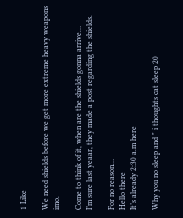1 Like

We need shields before we get more extreme heavy weapons imo.

Come to think of it, when are the shields gonna arrive…
I’m sure last yeaar, they made a post regarding the shields.

For no reason…
Hello there
It’s already 2:30 a.m here

Why you no sleep and " i thoughts cat sleep 20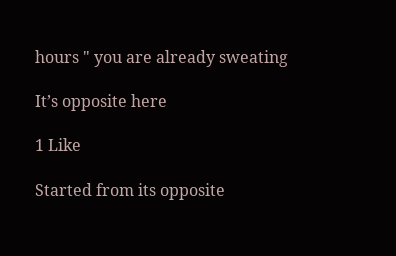hours " you are already sweating

It’s opposite here

1 Like

Started from its opposite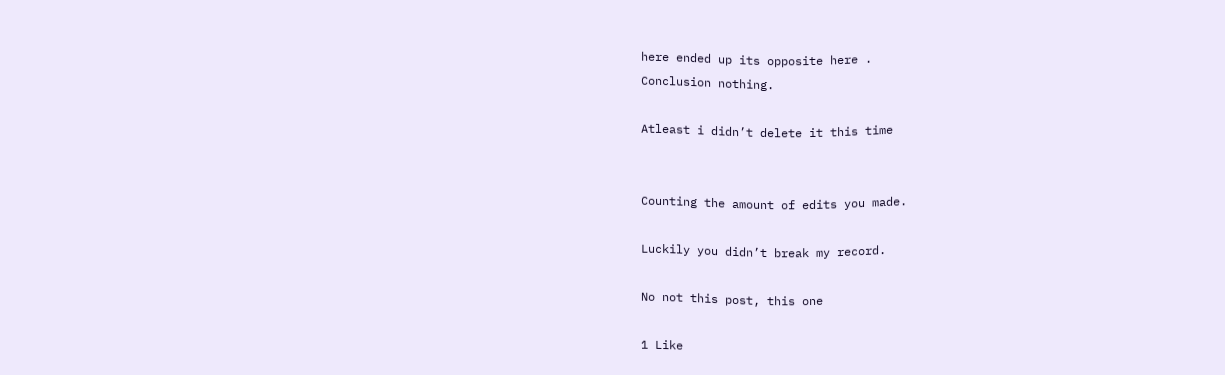here ended up its opposite here .
Conclusion nothing.

Atleast i didn’t delete it this time


Counting the amount of edits you made.

Luckily you didn’t break my record.

No not this post, this one

1 Like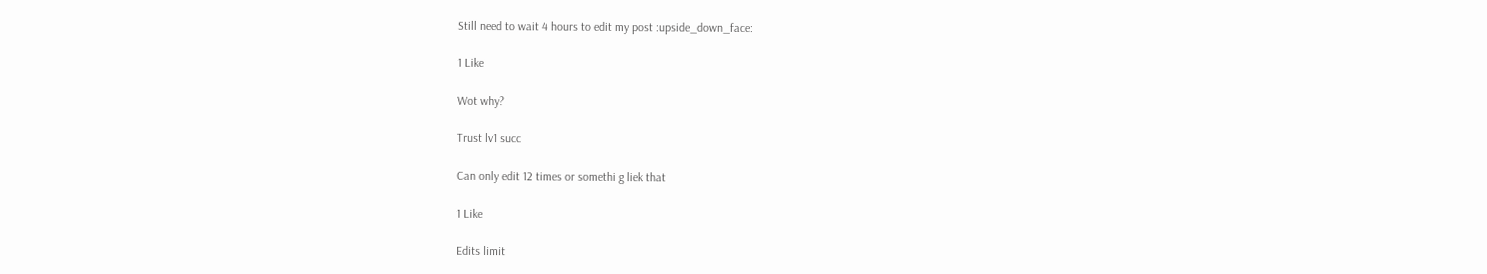Still need to wait 4 hours to edit my post :upside_down_face:

1 Like

Wot why?

Trust lv1 succ

Can only edit 12 times or somethi g liek that

1 Like

Edits limit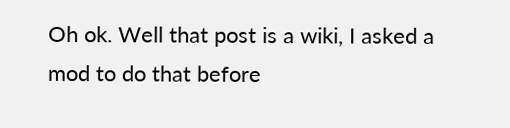Oh ok. Well that post is a wiki, I asked a mod to do that before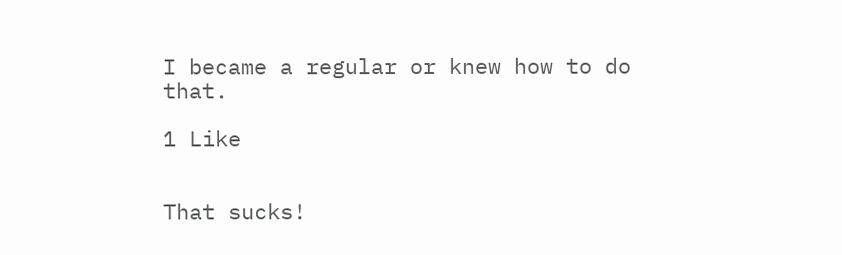I became a regular or knew how to do that.

1 Like


That sucks!